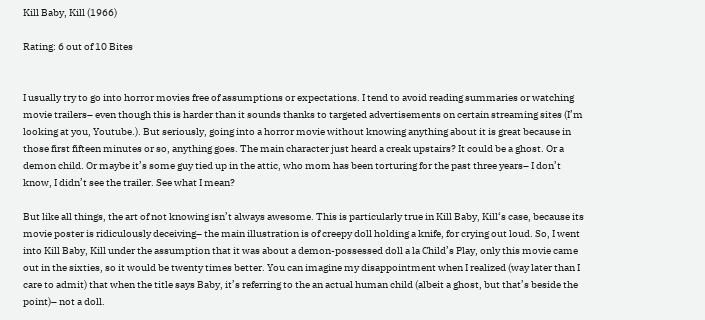Kill Baby, Kill (1966)

Rating: 6 out of 10 Bites


I usually try to go into horror movies free of assumptions or expectations. I tend to avoid reading summaries or watching movie trailers– even though this is harder than it sounds thanks to targeted advertisements on certain streaming sites (I’m looking at you, Youtube.). But seriously, going into a horror movie without knowing anything about it is great because in those first fifteen minutes or so, anything goes. The main character just heard a creak upstairs? It could be a ghost. Or a demon child. Or maybe it’s some guy tied up in the attic, who mom has been torturing for the past three years– I don’t know, I didn’t see the trailer. See what I mean?

But like all things, the art of not knowing isn’t always awesome. This is particularly true in Kill Baby, Kill‘s case, because its movie poster is ridiculously deceiving– the main illustration is of creepy doll holding a knife, for crying out loud. So, I went into Kill Baby, Kill under the assumption that it was about a demon-possessed doll a la Child’s Play, only this movie came out in the sixties, so it would be twenty times better. You can imagine my disappointment when I realized (way later than I care to admit) that when the title says Baby, it’s referring to the an actual human child (albeit a ghost, but that’s beside the point)– not a doll.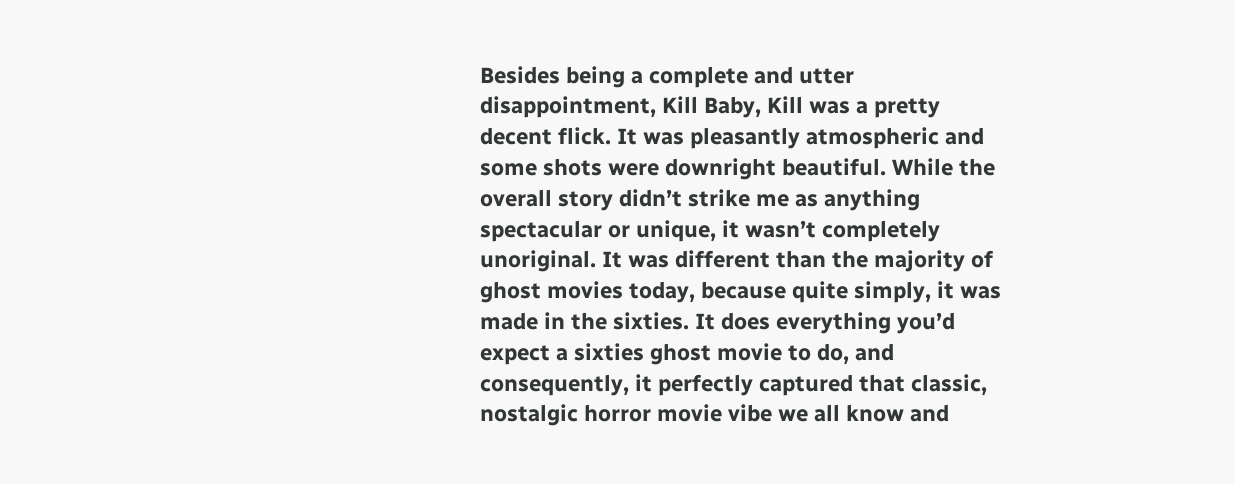Besides being a complete and utter disappointment, Kill Baby, Kill was a pretty decent flick. It was pleasantly atmospheric and some shots were downright beautiful. While the overall story didn’t strike me as anything spectacular or unique, it wasn’t completely unoriginal. It was different than the majority of ghost movies today, because quite simply, it was made in the sixties. It does everything you’d expect a sixties ghost movie to do, and consequently, it perfectly captured that classic, nostalgic horror movie vibe we all know and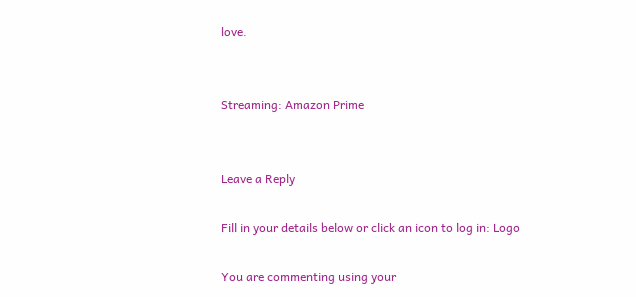love.


Streaming: Amazon Prime


Leave a Reply

Fill in your details below or click an icon to log in: Logo

You are commenting using your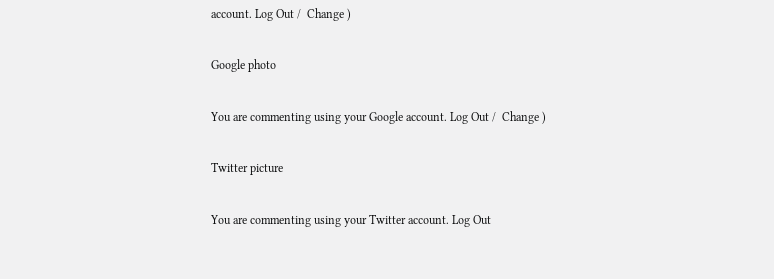account. Log Out /  Change )

Google photo

You are commenting using your Google account. Log Out /  Change )

Twitter picture

You are commenting using your Twitter account. Log Out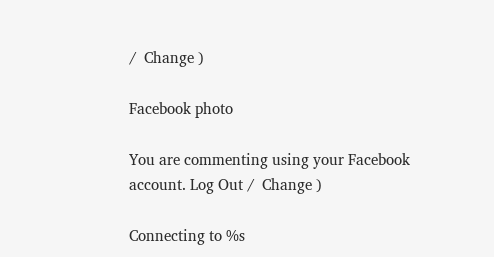/  Change )

Facebook photo

You are commenting using your Facebook account. Log Out /  Change )

Connecting to %s